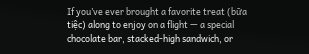If you’ve ever brought a favorite treat (bữa tiệc) along to enjoy on a flight — a special chocolate bar, stacked-high sandwich, or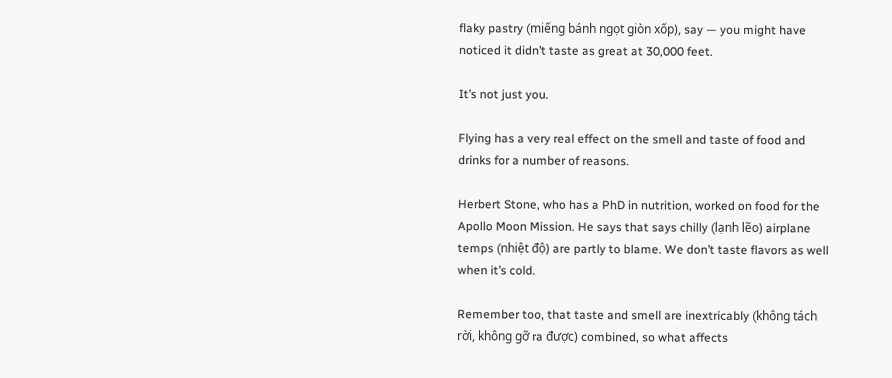flaky pastry (miếng bánh ngọt giòn xốp), say — you might have noticed it didn’t taste as great at 30,000 feet.

It’s not just you.

Flying has a very real effect on the smell and taste of food and drinks for a number of reasons.

Herbert Stone, who has a PhD in nutrition, worked on food for the Apollo Moon Mission. He says that says chilly (lạnh lẽo) airplane temps (nhiệt độ) are partly to blame. We don’t taste flavors as well when it’s cold.

Remember too, that taste and smell are inextricably (không tách rời, không gỡ ra được) combined, so what affects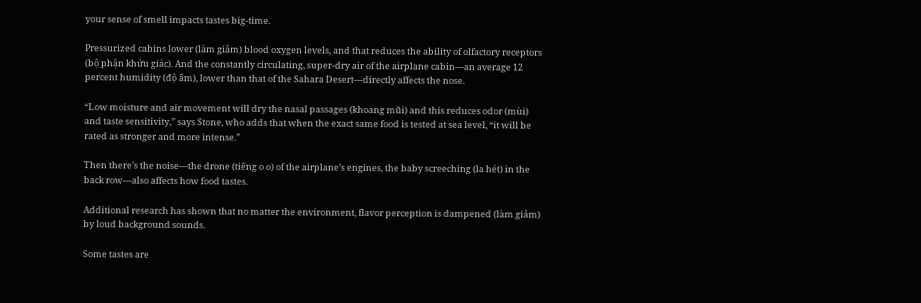your sense of smell impacts tastes big-time.

Pressurized cabins lower (làm giảm) blood oxygen levels, and that reduces the ability of olfactory receptors (bộ phận khứu giác). And the constantly circulating, super-dry air of the airplane cabin—an average 12 percent humidity (độ ẩm), lower than that of the Sahara Desert—directly affects the nose.

“Low moisture and air movement will dry the nasal passages (khoang mũi) and this reduces odor (mùi) and taste sensitivity,” says Stone, who adds that when the exact same food is tested at sea level, “it will be rated as stronger and more intense.”

Then there’s the noise—the drone (tiếng o o) of the airplane’s engines, the baby screeching (la hét) in the back row—also affects how food tastes.

Additional research has shown that no matter the environment, flavor perception is dampened (làm giảm) by loud background sounds.

Some tastes are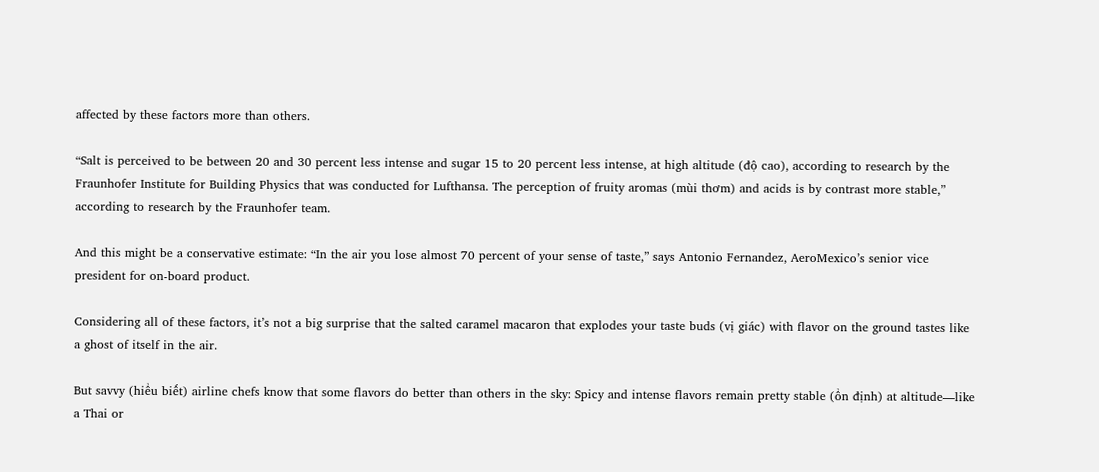affected by these factors more than others.

“Salt is perceived to be between 20 and 30 percent less intense and sugar 15 to 20 percent less intense, at high altitude (độ cao), according to research by the Fraunhofer Institute for Building Physics that was conducted for Lufthansa. The perception of fruity aromas (mùi thơm) and acids is by contrast more stable,” according to research by the Fraunhofer team.

And this might be a conservative estimate: “In the air you lose almost 70 percent of your sense of taste,” says Antonio Fernandez, AeroMexico’s senior vice president for on-board product.

Considering all of these factors, it’s not a big surprise that the salted caramel macaron that explodes your taste buds (vị giác) with flavor on the ground tastes like a ghost of itself in the air.

But savvy (hiểu biết) airline chefs know that some flavors do better than others in the sky: Spicy and intense flavors remain pretty stable (ổn định) at altitude—like a Thai or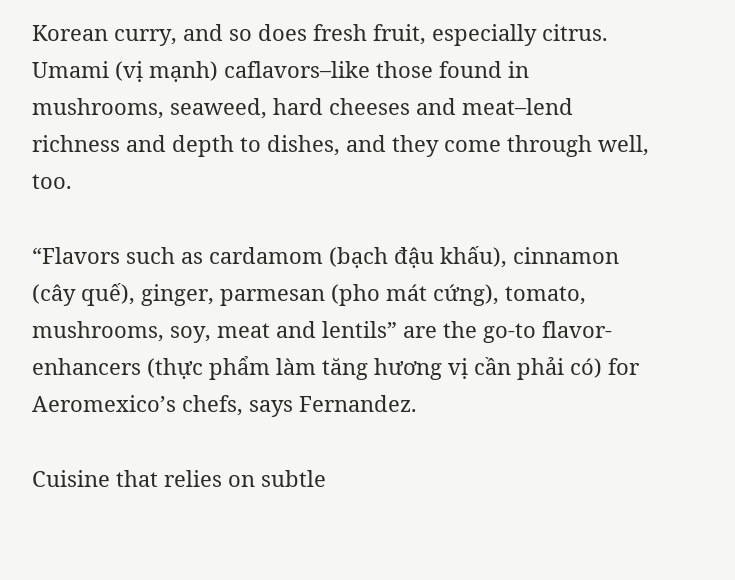Korean curry, and so does fresh fruit, especially citrus. Umami (vị mạnh) caflavors–like those found in mushrooms, seaweed, hard cheeses and meat–lend richness and depth to dishes, and they come through well, too.

“Flavors such as cardamom (bạch đậu khấu), cinnamon (cây quế), ginger, parmesan (pho mát cứng), tomato, mushrooms, soy, meat and lentils” are the go-to flavor-enhancers (thực phẩm làm tăng hương vị cần phải có) for Aeromexico’s chefs, says Fernandez.

Cuisine that relies on subtle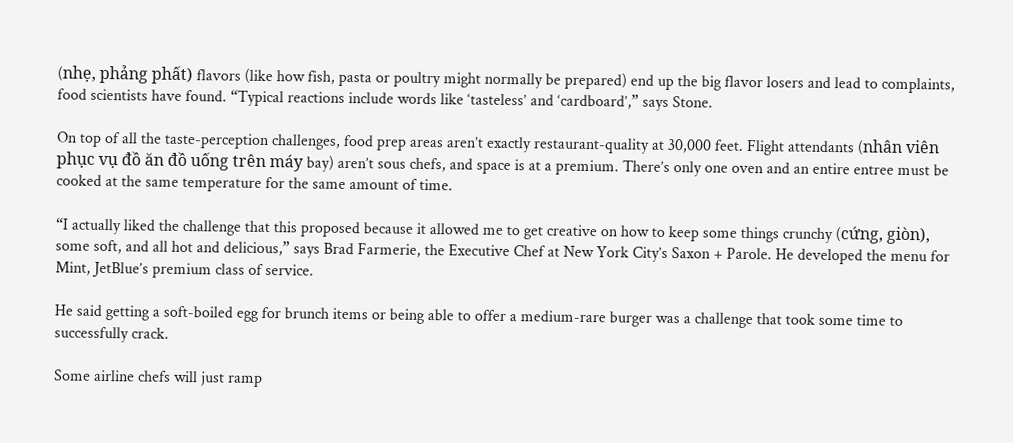(nhẹ, phảng phất) flavors (like how fish, pasta or poultry might normally be prepared) end up the big flavor losers and lead to complaints, food scientists have found. “Typical reactions include words like ‘tasteless’ and ‘cardboard’,” says Stone.

On top of all the taste-perception challenges, food prep areas aren’t exactly restaurant-quality at 30,000 feet. Flight attendants (nhân viên phục vụ đồ ăn đồ uống trên máy bay) aren’t sous chefs, and space is at a premium. There’s only one oven and an entire entree must be cooked at the same temperature for the same amount of time.

“I actually liked the challenge that this proposed because it allowed me to get creative on how to keep some things crunchy (cứng, giòn), some soft, and all hot and delicious,” says Brad Farmerie, the Executive Chef at New York City’s Saxon + Parole. He developed the menu for Mint, JetBlue’s premium class of service.

He said getting a soft-boiled egg for brunch items or being able to offer a medium-rare burger was a challenge that took some time to successfully crack.

Some airline chefs will just ramp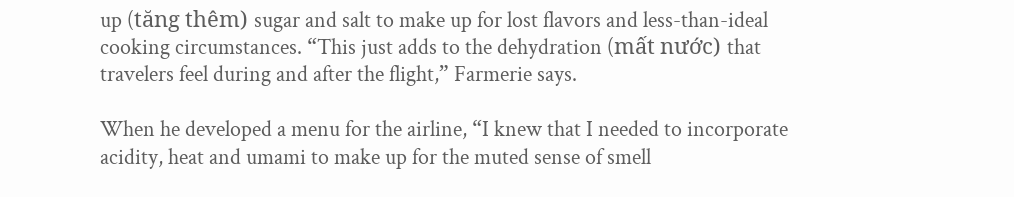up (tăng thêm) sugar and salt to make up for lost flavors and less-than-ideal cooking circumstances. “This just adds to the dehydration (mất nước) that travelers feel during and after the flight,” Farmerie says.

When he developed a menu for the airline, “I knew that I needed to incorporate acidity, heat and umami to make up for the muted sense of smell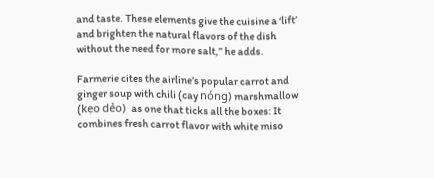and taste. These elements give the cuisine a ‘lift’ and brighten the natural flavors of the dish without the need for more salt,” he adds.

Farmerie cites the airline’s popular carrot and ginger soup with chili (cay nóng) marshmallow (kẹo dẻo)  as one that ticks all the boxes: It combines fresh carrot flavor with white miso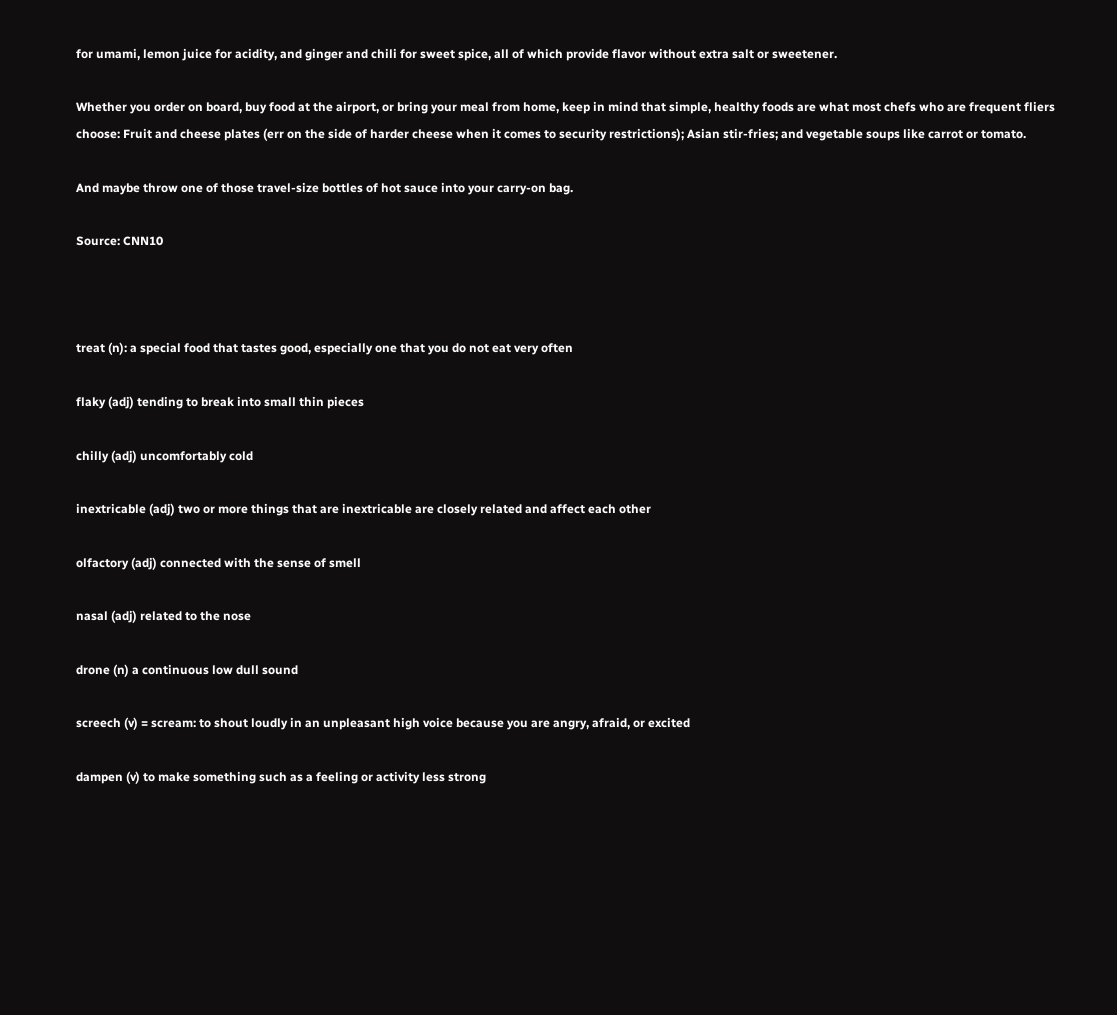for umami, lemon juice for acidity, and ginger and chili for sweet spice, all of which provide flavor without extra salt or sweetener.

Whether you order on board, buy food at the airport, or bring your meal from home, keep in mind that simple, healthy foods are what most chefs who are frequent fliers choose: Fruit and cheese plates (err on the side of harder cheese when it comes to security restrictions); Asian stir-fries; and vegetable soups like carrot or tomato.

And maybe throw one of those travel-size bottles of hot sauce into your carry-on bag.

Source: CNN10



treat (n): a special food that tastes good, especially one that you do not eat very often

flaky (adj) tending to break into small thin pieces

chilly (adj) uncomfortably cold

inextricable (adj) two or more things that are inextricable are closely related and affect each other

olfactory (adj) connected with the sense of smell

nasal (adj) related to the nose

drone (n) a continuous low dull sound

screech (v) = scream: to shout loudly in an unpleasant high voice because you are angry, afraid, or excited

dampen (v) to make something such as a feeling or activity less strong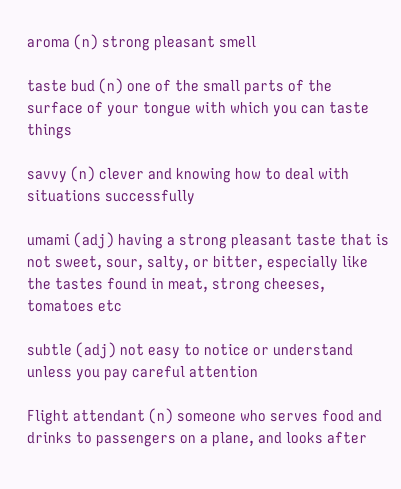aroma (n) strong pleasant smell

taste bud (n) one of the small parts of the surface of your tongue with which you can taste things

savvy (n) clever and knowing how to deal with situations successfully

umami (adj) having a strong pleasant taste that is not sweet, sour, salty, or bitter, especially like the tastes found in meat, strong cheeses, tomatoes etc

subtle (adj) not easy to notice or understand unless you pay careful attention

Flight attendant (n) someone who serves food and drinks to passengers on a plane, and looks after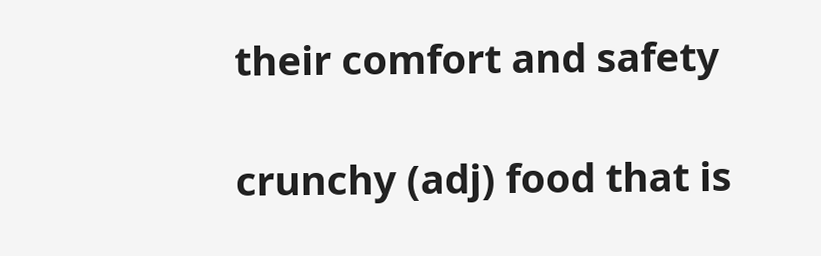their comfort and safety

crunchy (adj) food that is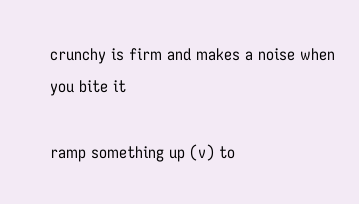crunchy is firm and makes a noise when you bite it

ramp something up (v) to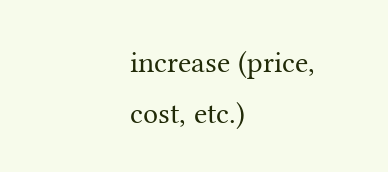increase (price, cost, etc.)